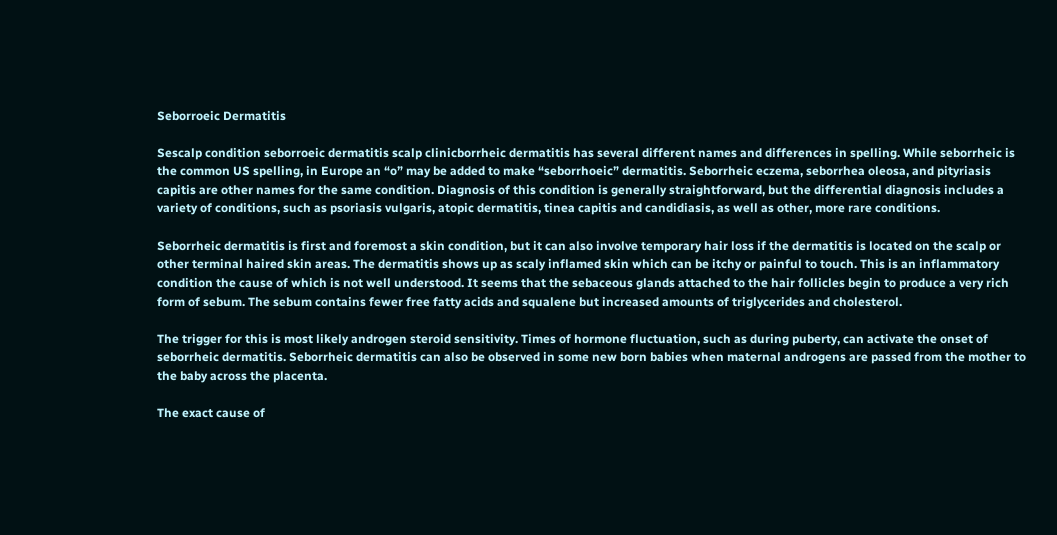Seborroeic Dermatitis

Sescalp condition seborroeic dermatitis scalp clinicborrheic dermatitis has several different names and differences in spelling. While seborrheic is the common US spelling, in Europe an “o” may be added to make “seborrhoeic” dermatitis. Seborrheic eczema, seborrhea oleosa, and pityriasis capitis are other names for the same condition. Diagnosis of this condition is generally straightforward, but the differential diagnosis includes a variety of conditions, such as psoriasis vulgaris, atopic dermatitis, tinea capitis and candidiasis, as well as other, more rare conditions.

Seborrheic dermatitis is first and foremost a skin condition, but it can also involve temporary hair loss if the dermatitis is located on the scalp or other terminal haired skin areas. The dermatitis shows up as scaly inflamed skin which can be itchy or painful to touch. This is an inflammatory condition the cause of which is not well understood. It seems that the sebaceous glands attached to the hair follicles begin to produce a very rich form of sebum. The sebum contains fewer free fatty acids and squalene but increased amounts of triglycerides and cholesterol.

The trigger for this is most likely androgen steroid sensitivity. Times of hormone fluctuation, such as during puberty, can activate the onset of seborrheic dermatitis. Seborrheic dermatitis can also be observed in some new born babies when maternal androgens are passed from the mother to the baby across the placenta.

The exact cause of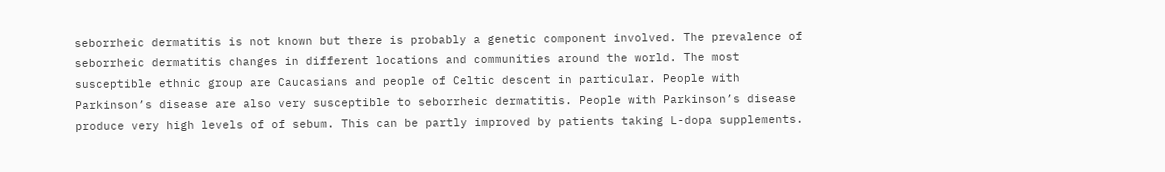seborrheic dermatitis is not known but there is probably a genetic component involved. The prevalence of seborrheic dermatitis changes in different locations and communities around the world. The most susceptible ethnic group are Caucasians and people of Celtic descent in particular. People with Parkinson’s disease are also very susceptible to seborrheic dermatitis. People with Parkinson’s disease produce very high levels of of sebum. This can be partly improved by patients taking L-dopa supplements.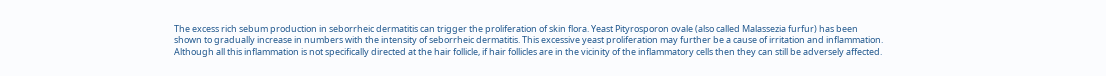The excess rich sebum production in seborrheic dermatitis can trigger the proliferation of skin flora. Yeast Pityrosporon ovale (also called Malassezia furfur) has been shown to gradually increase in numbers with the intensity of seborrheic dermatitis. This excessive yeast proliferation may further be a cause of irritation and inflammation. Although all this inflammation is not specifically directed at the hair follicle, if hair follicles are in the vicinity of the inflammatory cells then they can still be adversely affected.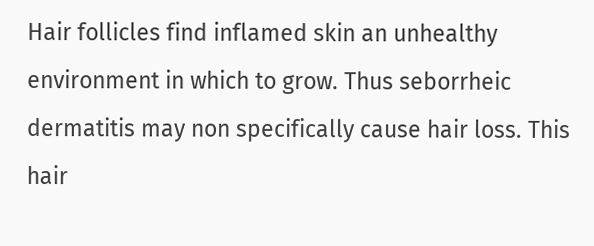Hair follicles find inflamed skin an unhealthy environment in which to grow. Thus seborrheic dermatitis may non specifically cause hair loss. This hair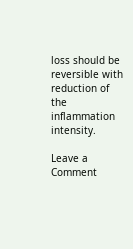loss should be reversible with reduction of the inflammation intensity.

Leave a Comment